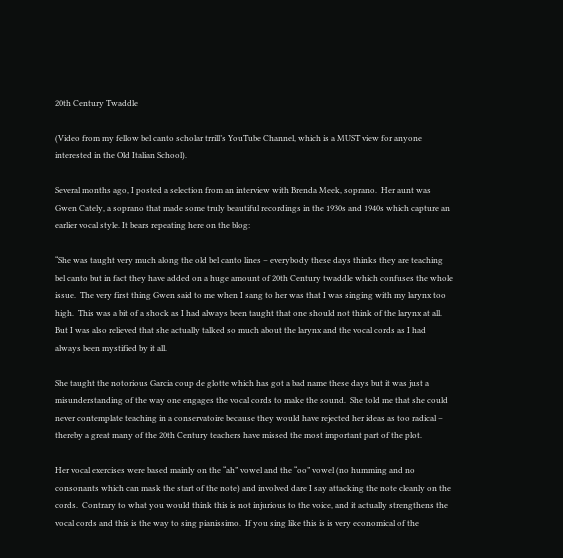20th Century Twaddle

(Video from my fellow bel canto scholar trrill’s YouTube Channel, which is a MUST view for anyone interested in the Old Italian School).

Several months ago, I posted a selection from an interview with Brenda Meek, soprano.  Her aunt was Gwen Cately, a soprano that made some truly beautiful recordings in the 1930s and 1940s which capture an earlier vocal style. It bears repeating here on the blog:

“She was taught very much along the old bel canto lines – everybody these days thinks they are teaching bel canto but in fact they have added on a huge amount of 20th Century twaddle which confuses the whole issue.  The very first thing Gwen said to me when I sang to her was that I was singing with my larynx too high.  This was a bit of a shock as I had always been taught that one should not think of the larynx at all.  But I was also relieved that she actually talked so much about the larynx and the vocal cords as I had always been mystified by it all.

She taught the notorious Garcia coup de glotte which has got a bad name these days but it was just a misunderstanding of the way one engages the vocal cords to make the sound.  She told me that she could never contemplate teaching in a conservatoire because they would have rejected her ideas as too radical – thereby a great many of the 20th Century teachers have missed the most important part of the plot.

Her vocal exercises were based mainly on the “ah” vowel and the “oo” vowel (no humming and no consonants which can mask the start of the note) and involved dare I say attacking the note cleanly on the cords.  Contrary to what you would think this is not injurious to the voice, and it actually strengthens the vocal cords and this is the way to sing pianissimo.  If you sing like this is is very economical of the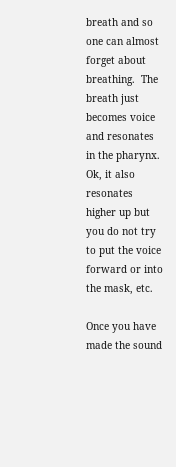breath and so one can almost forget about breathing.  The breath just becomes voice and resonates in the pharynx.  Ok, it also resonates higher up but you do not try to put the voice forward or into the mask, etc.

Once you have made the sound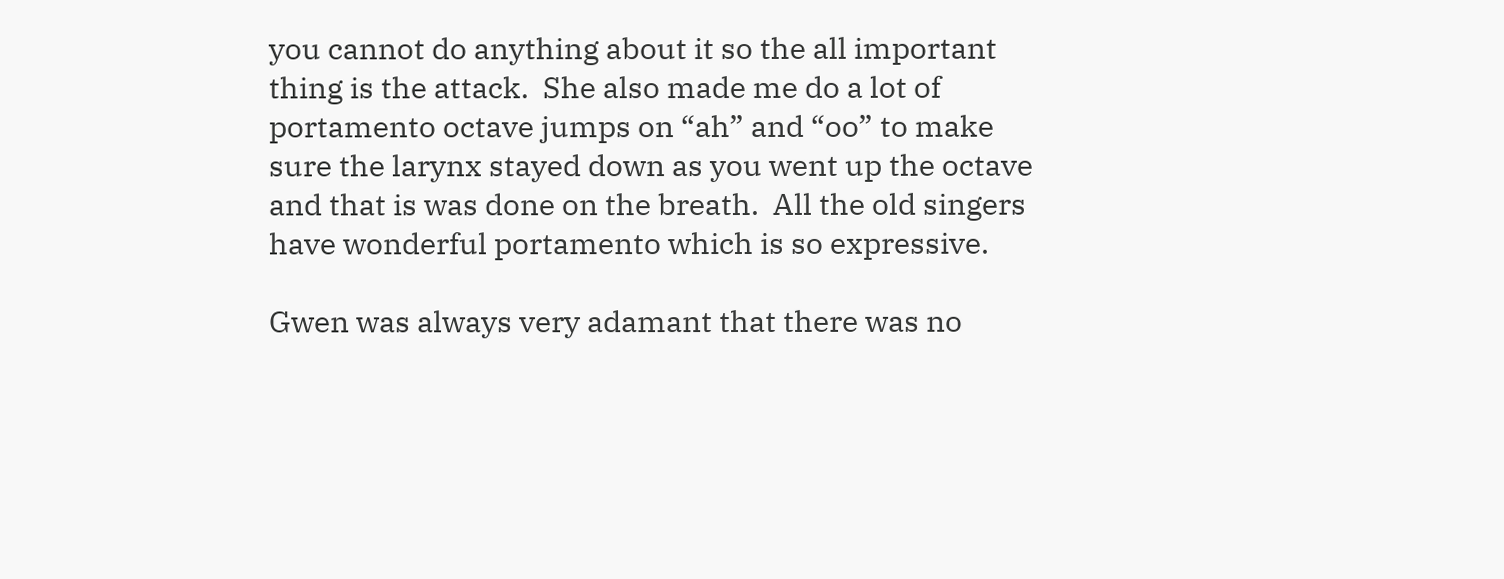you cannot do anything about it so the all important thing is the attack.  She also made me do a lot of portamento octave jumps on “ah” and “oo” to make sure the larynx stayed down as you went up the octave and that is was done on the breath.  All the old singers have wonderful portamento which is so expressive.

Gwen was always very adamant that there was no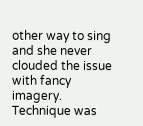other way to sing and she never clouded the issue with fancy imagery. Technique was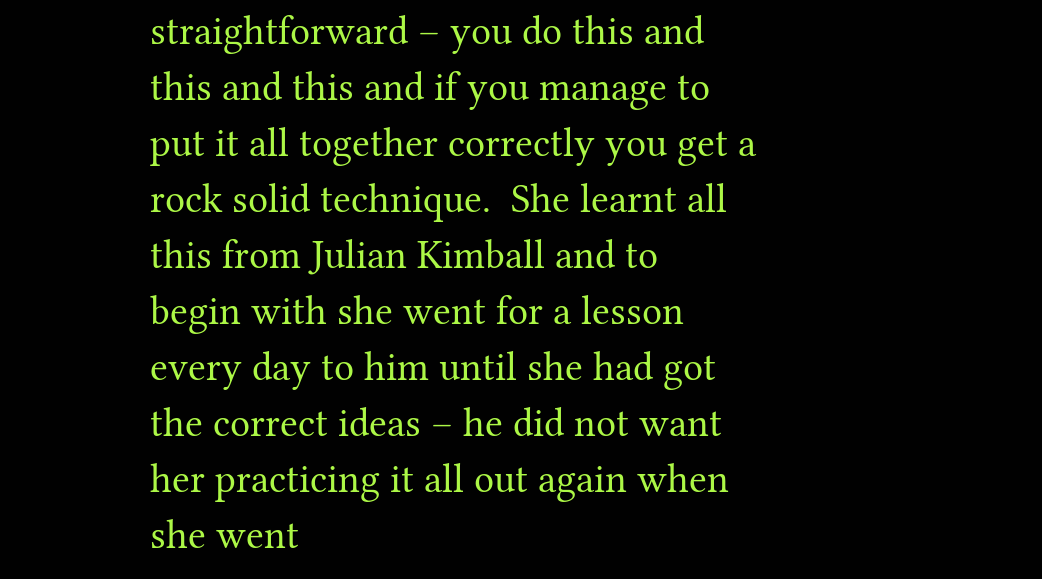straightforward – you do this and this and this and if you manage to put it all together correctly you get a rock solid technique.  She learnt all this from Julian Kimball and to begin with she went for a lesson every day to him until she had got the correct ideas – he did not want her practicing it all out again when she went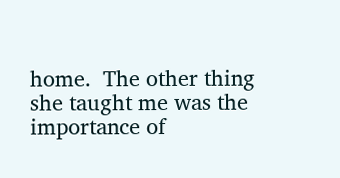home.  The other thing she taught me was the importance of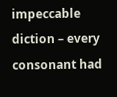impeccable diction – every consonant had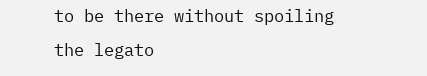to be there without spoiling the legato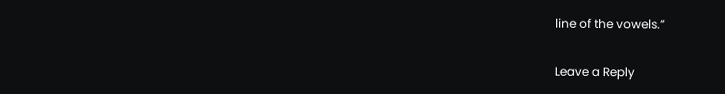line of the vowels.”

Leave a Reply